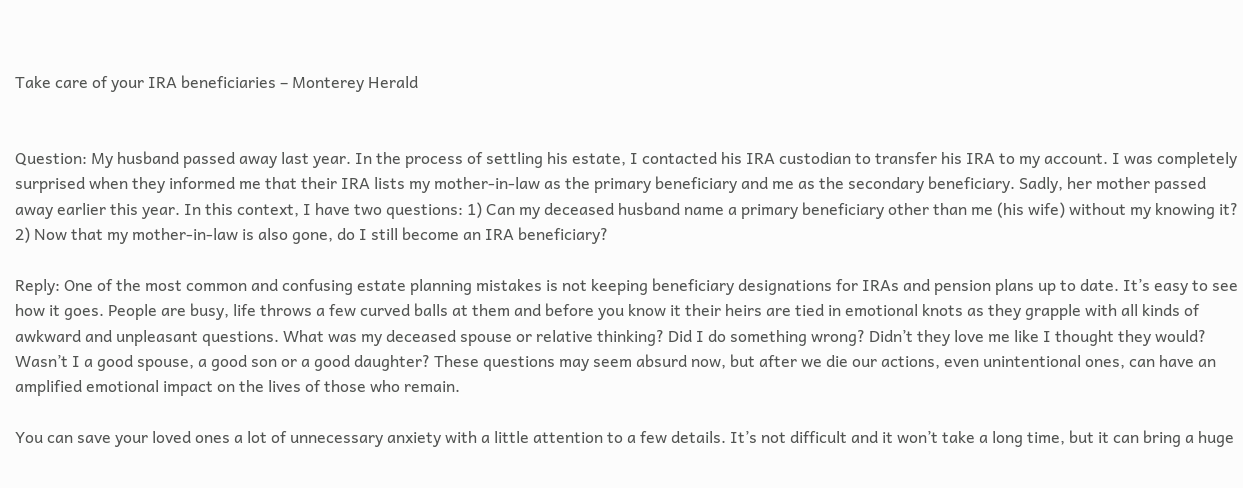Take care of your IRA beneficiaries – Monterey Herald


Question: My husband passed away last year. In the process of settling his estate, I contacted his IRA custodian to transfer his IRA to my account. I was completely surprised when they informed me that their IRA lists my mother-in-law as the primary beneficiary and me as the secondary beneficiary. Sadly, her mother passed away earlier this year. In this context, I have two questions: 1) Can my deceased husband name a primary beneficiary other than me (his wife) without my knowing it? 2) Now that my mother-in-law is also gone, do I still become an IRA beneficiary?

Reply: One of the most common and confusing estate planning mistakes is not keeping beneficiary designations for IRAs and pension plans up to date. It’s easy to see how it goes. People are busy, life throws a few curved balls at them and before you know it their heirs are tied in emotional knots as they grapple with all kinds of awkward and unpleasant questions. What was my deceased spouse or relative thinking? Did I do something wrong? Didn’t they love me like I thought they would? Wasn’t I a good spouse, a good son or a good daughter? These questions may seem absurd now, but after we die our actions, even unintentional ones, can have an amplified emotional impact on the lives of those who remain.

You can save your loved ones a lot of unnecessary anxiety with a little attention to a few details. It’s not difficult and it won’t take a long time, but it can bring a huge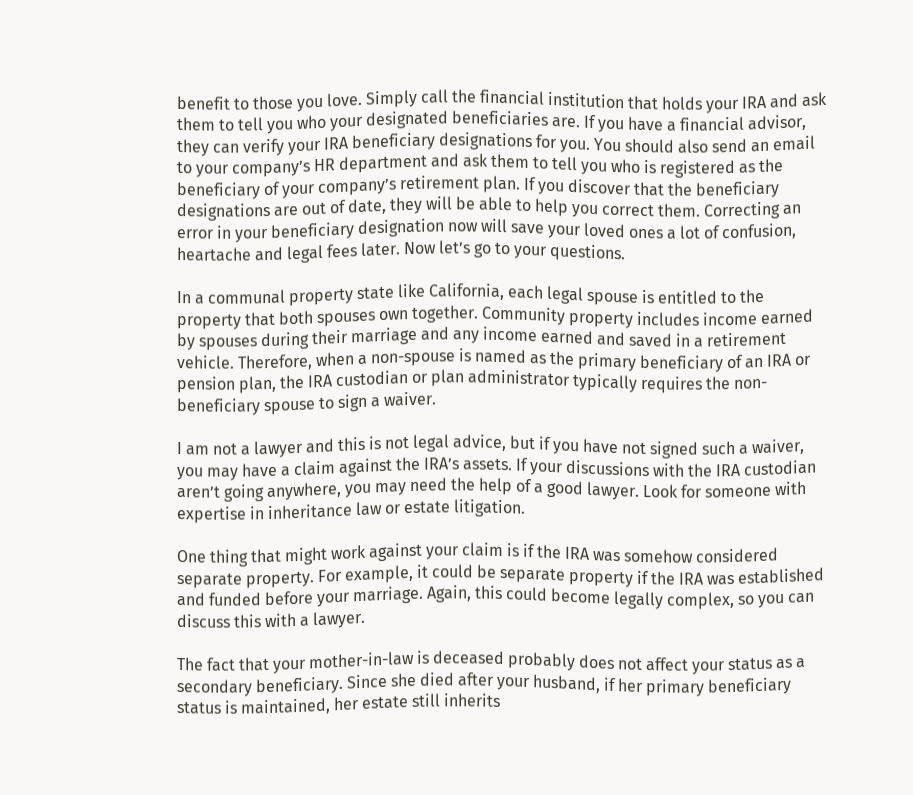benefit to those you love. Simply call the financial institution that holds your IRA and ask them to tell you who your designated beneficiaries are. If you have a financial advisor, they can verify your IRA beneficiary designations for you. You should also send an email to your company’s HR department and ask them to tell you who is registered as the beneficiary of your company’s retirement plan. If you discover that the beneficiary designations are out of date, they will be able to help you correct them. Correcting an error in your beneficiary designation now will save your loved ones a lot of confusion, heartache and legal fees later. Now let’s go to your questions.

In a communal property state like California, each legal spouse is entitled to the property that both spouses own together. Community property includes income earned by spouses during their marriage and any income earned and saved in a retirement vehicle. Therefore, when a non-spouse is named as the primary beneficiary of an IRA or pension plan, the IRA custodian or plan administrator typically requires the non-beneficiary spouse to sign a waiver.

I am not a lawyer and this is not legal advice, but if you have not signed such a waiver, you may have a claim against the IRA’s assets. If your discussions with the IRA custodian aren’t going anywhere, you may need the help of a good lawyer. Look for someone with expertise in inheritance law or estate litigation.

One thing that might work against your claim is if the IRA was somehow considered separate property. For example, it could be separate property if the IRA was established and funded before your marriage. Again, this could become legally complex, so you can discuss this with a lawyer.

The fact that your mother-in-law is deceased probably does not affect your status as a secondary beneficiary. Since she died after your husband, if her primary beneficiary status is maintained, her estate still inherits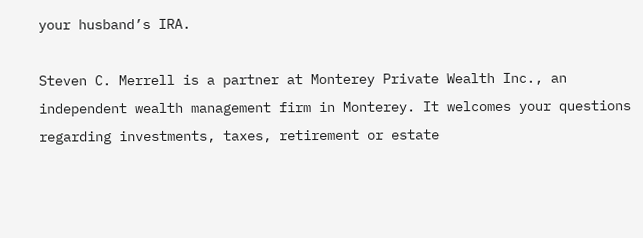your husband’s IRA.

Steven C. Merrell is a partner at Monterey Private Wealth Inc., an independent wealth management firm in Monterey. It welcomes your questions regarding investments, taxes, retirement or estate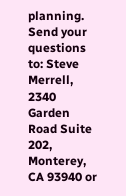planning. Send your questions to: Steve Merrell, 2340 Garden Road Suite 202, Monterey, CA 93940 or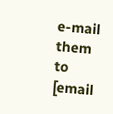e-mail them to [email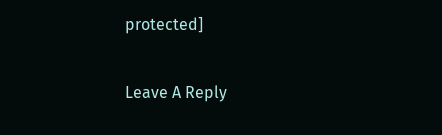protected]

Leave A Reply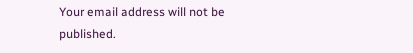Your email address will not be published.